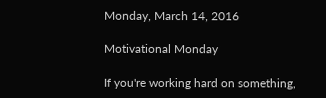Monday, March 14, 2016

Motivational Monday

If you're working hard on something,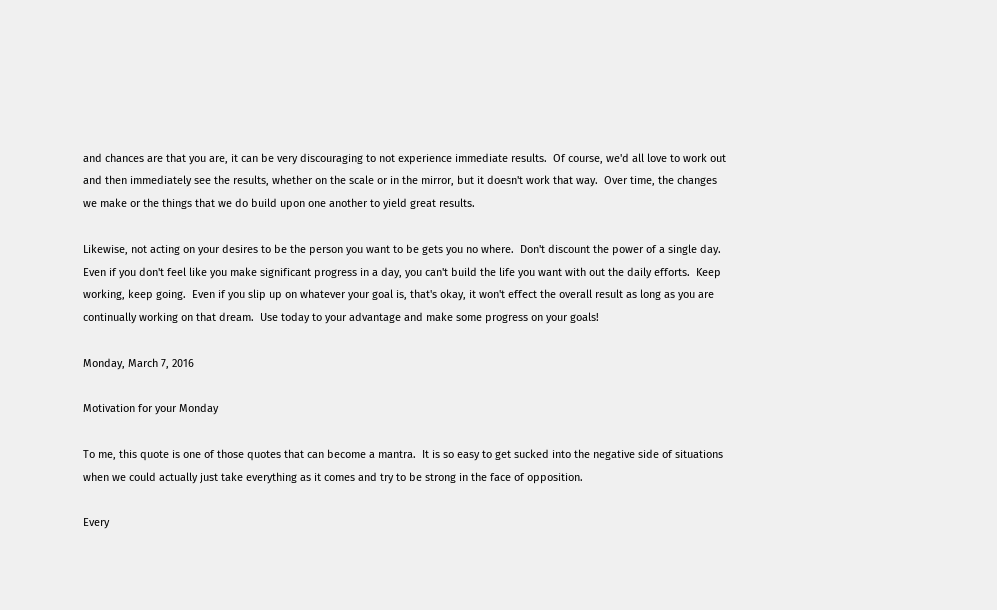and chances are that you are, it can be very discouraging to not experience immediate results.  Of course, we'd all love to work out and then immediately see the results, whether on the scale or in the mirror, but it doesn't work that way.  Over time, the changes we make or the things that we do build upon one another to yield great results.

Likewise, not acting on your desires to be the person you want to be gets you no where.  Don't discount the power of a single day.  Even if you don't feel like you make significant progress in a day, you can't build the life you want with out the daily efforts.  Keep working, keep going.  Even if you slip up on whatever your goal is, that's okay, it won't effect the overall result as long as you are continually working on that dream.  Use today to your advantage and make some progress on your goals!

Monday, March 7, 2016

Motivation for your Monday

To me, this quote is one of those quotes that can become a mantra.  It is so easy to get sucked into the negative side of situations when we could actually just take everything as it comes and try to be strong in the face of opposition.

Every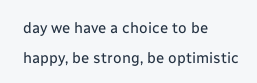day we have a choice to be happy, be strong, be optimistic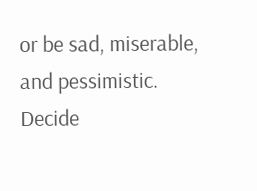or be sad, miserable, and pessimistic.  Decide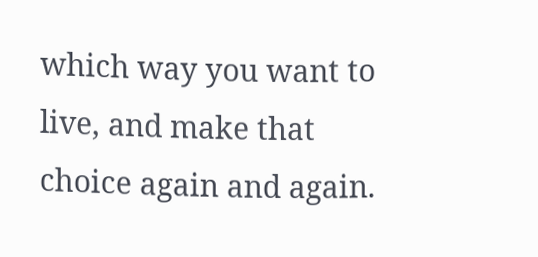which way you want to live, and make that choice again and again.